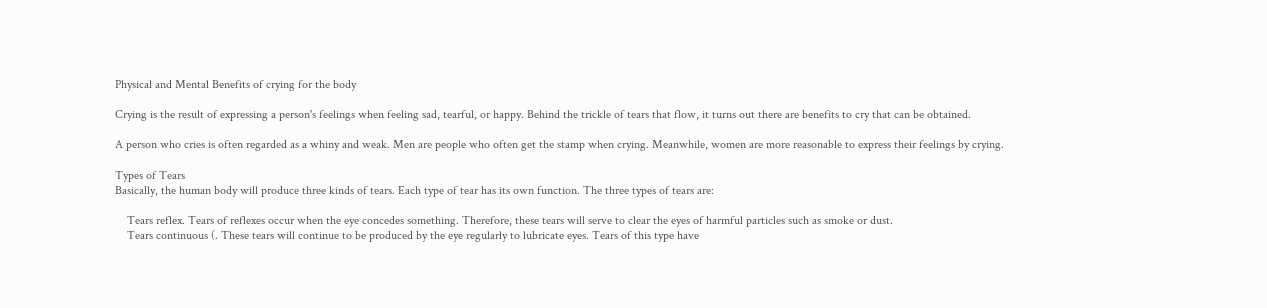Physical and Mental Benefits of crying for the body

Crying is the result of expressing a person's feelings when feeling sad, tearful, or happy. Behind the trickle of tears that flow, it turns out there are benefits to cry that can be obtained.

A person who cries is often regarded as a whiny and weak. Men are people who often get the stamp when crying. Meanwhile, women are more reasonable to express their feelings by crying.

Types of Tears
Basically, the human body will produce three kinds of tears. Each type of tear has its own function. The three types of tears are:

    Tears reflex. Tears of reflexes occur when the eye concedes something. Therefore, these tears will serve to clear the eyes of harmful particles such as smoke or dust.
    Tears continuous (. These tears will continue to be produced by the eye regularly to lubricate eyes. Tears of this type have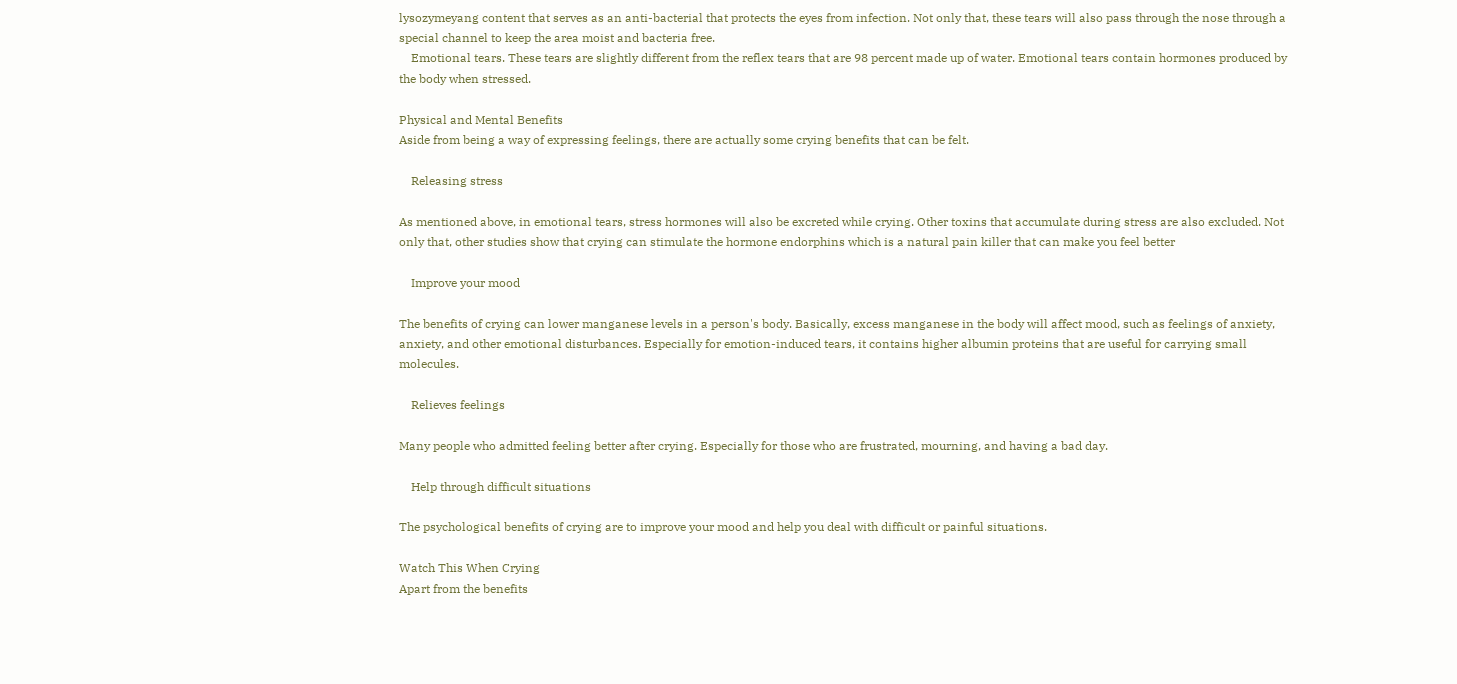lysozymeyang content that serves as an anti-bacterial that protects the eyes from infection. Not only that, these tears will also pass through the nose through a special channel to keep the area moist and bacteria free.
    Emotional tears. These tears are slightly different from the reflex tears that are 98 percent made up of water. Emotional tears contain hormones produced by the body when stressed.

Physical and Mental Benefits
Aside from being a way of expressing feelings, there are actually some crying benefits that can be felt.

    Releasing stress

As mentioned above, in emotional tears, stress hormones will also be excreted while crying. Other toxins that accumulate during stress are also excluded. Not only that, other studies show that crying can stimulate the hormone endorphins which is a natural pain killer that can make you feel better

    Improve your mood

The benefits of crying can lower manganese levels in a person's body. Basically, excess manganese in the body will affect mood, such as feelings of anxiety, anxiety, and other emotional disturbances. Especially for emotion-induced tears, it contains higher albumin proteins that are useful for carrying small molecules.

    Relieves feelings

Many people who admitted feeling better after crying. Especially for those who are frustrated, mourning, and having a bad day.

    Help through difficult situations

The psychological benefits of crying are to improve your mood and help you deal with difficult or painful situations.

Watch This When Crying
Apart from the benefits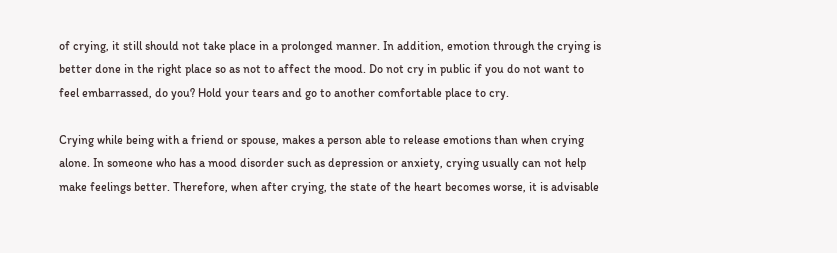of crying, it still should not take place in a prolonged manner. In addition, emotion through the crying is better done in the right place so as not to affect the mood. Do not cry in public if you do not want to feel embarrassed, do you? Hold your tears and go to another comfortable place to cry.

Crying while being with a friend or spouse, makes a person able to release emotions than when crying alone. In someone who has a mood disorder such as depression or anxiety, crying usually can not help make feelings better. Therefore, when after crying, the state of the heart becomes worse, it is advisable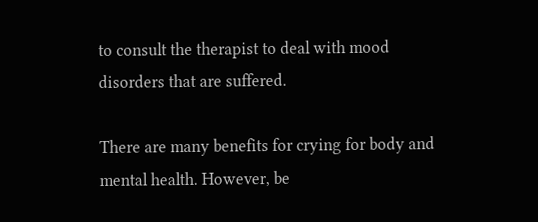to consult the therapist to deal with mood disorders that are suffered.

There are many benefits for crying for body and mental health. However, be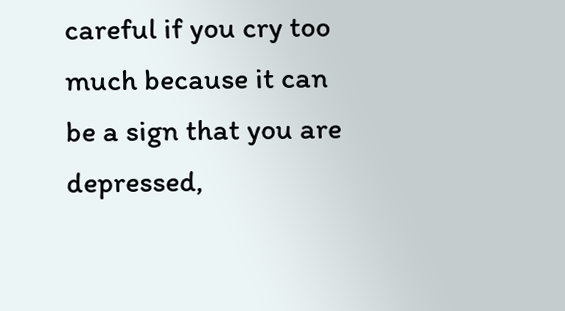careful if you cry too much because it can be a sign that you are depressed,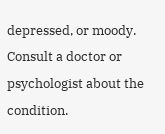depressed, or moody. Consult a doctor or psychologist about the condition.